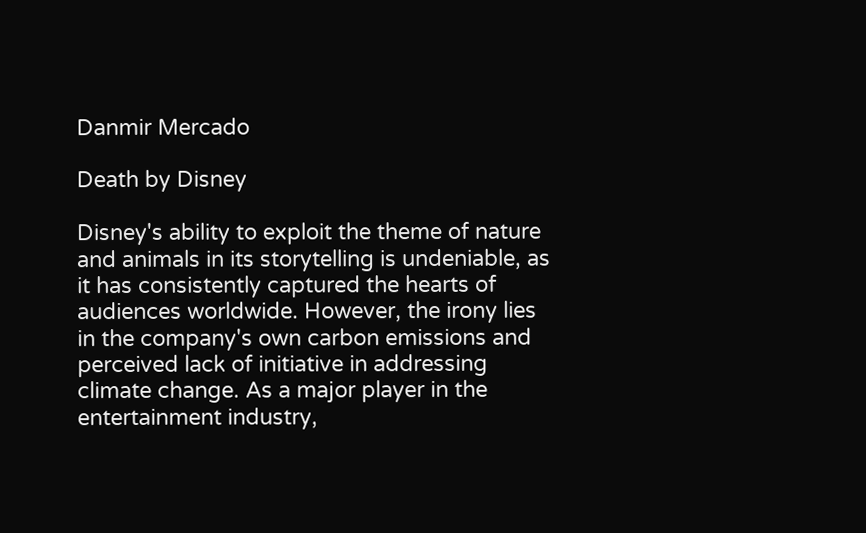Danmir Mercado

Death by Disney

Disney's ability to exploit the theme of nature and animals in its storytelling is undeniable, as it has consistently captured the hearts of audiences worldwide. However, the irony lies in the company's own carbon emissions and perceived lack of initiative in addressing climate change. As a major player in the entertainment industry,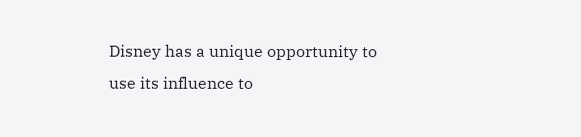Disney has a unique opportunity to use its influence to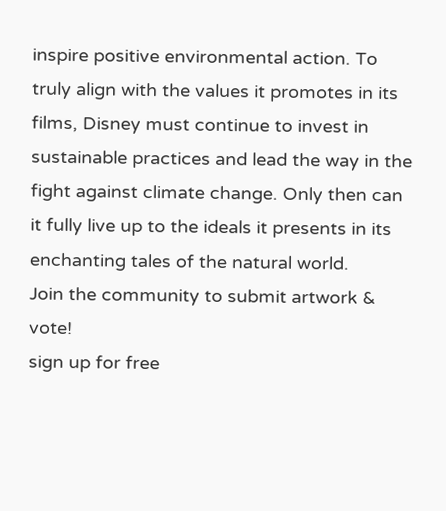inspire positive environmental action. To truly align with the values it promotes in its films, Disney must continue to invest in sustainable practices and lead the way in the fight against climate change. Only then can it fully live up to the ideals it presents in its enchanting tales of the natural world.
Join the community to submit artwork & vote!
sign up for free